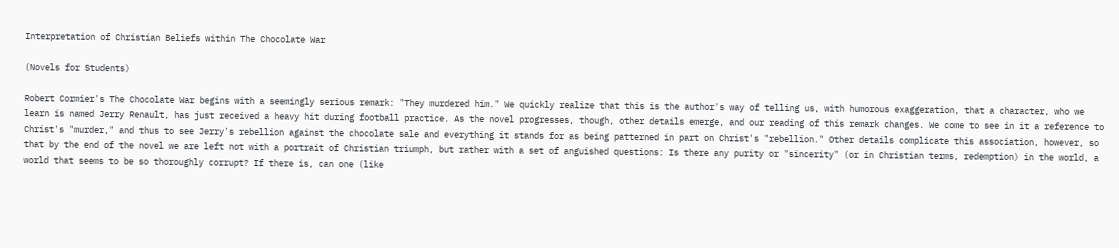Interpretation of Christian Beliefs within The Chocolate War

(Novels for Students)

Robert Cormier's The Chocolate War begins with a seemingly serious remark: "They murdered him." We quickly realize that this is the author's way of telling us, with humorous exaggeration, that a character, who we learn is named Jerry Renault, has just received a heavy hit during football practice. As the novel progresses, though, other details emerge, and our reading of this remark changes. We come to see in it a reference to Christ's "murder," and thus to see Jerry's rebellion against the chocolate sale and everything it stands for as being patterned in part on Christ's "rebellion." Other details complicate this association, however, so that by the end of the novel we are left not with a portrait of Christian triumph, but rather with a set of anguished questions: Is there any purity or "sincerity" (or in Christian terms, redemption) in the world, a world that seems to be so thoroughly corrupt? If there is, can one (like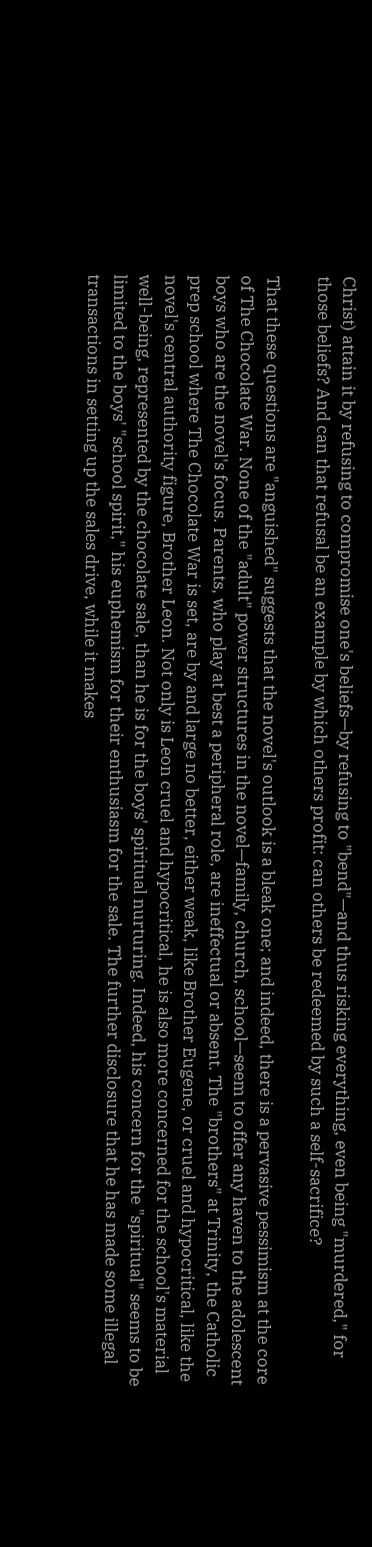Christ) attain it by refusing to compromise one's beliefs—by refusing to "bend"—and thus risking everything, even being "murdered," for those beliefs? And can that refusal be an example by which others profit: can others be redeemed by such a self-sacrifice?

That these questions are "anguished" suggests that the novel's outlook is a bleak one; and indeed, there is a pervasive pessimism at the core of The Chocolate War. None of the "adult" power structures in the novel—family, church, school—seem to offer any haven to the adolescent boys who are the novel's focus. Parents, who play at best a peripheral role, are ineffectual or absent. The "brothers" at Trinity, the Catholic prep school where The Chocolate War is set, are by and large no better, either weak, like Brother Eugene, or cruel and hypocritical, like the novel's central authority figure, Brother Leon. Not only is Leon cruel and hypocritical, he is also more concerned for the school's material well-being, represented by the chocolate sale, than he is for the boys' spiritual nurturing. Indeed, his concern for the "spiritual" seems to be limited to the boys' "school spirit," his euphemism for their enthusiasm for the sale. The further disclosure that he has made some illegal transactions in setting up the sales drive, while it makes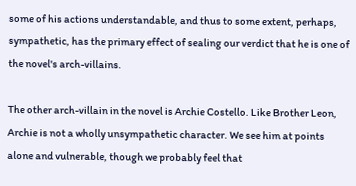some of his actions understandable, and thus to some extent, perhaps, sympathetic, has the primary effect of sealing our verdict that he is one of the novel's arch-villains.

The other arch-villain in the novel is Archie Costello. Like Brother Leon, Archie is not a wholly unsympathetic character. We see him at points alone and vulnerable, though we probably feel that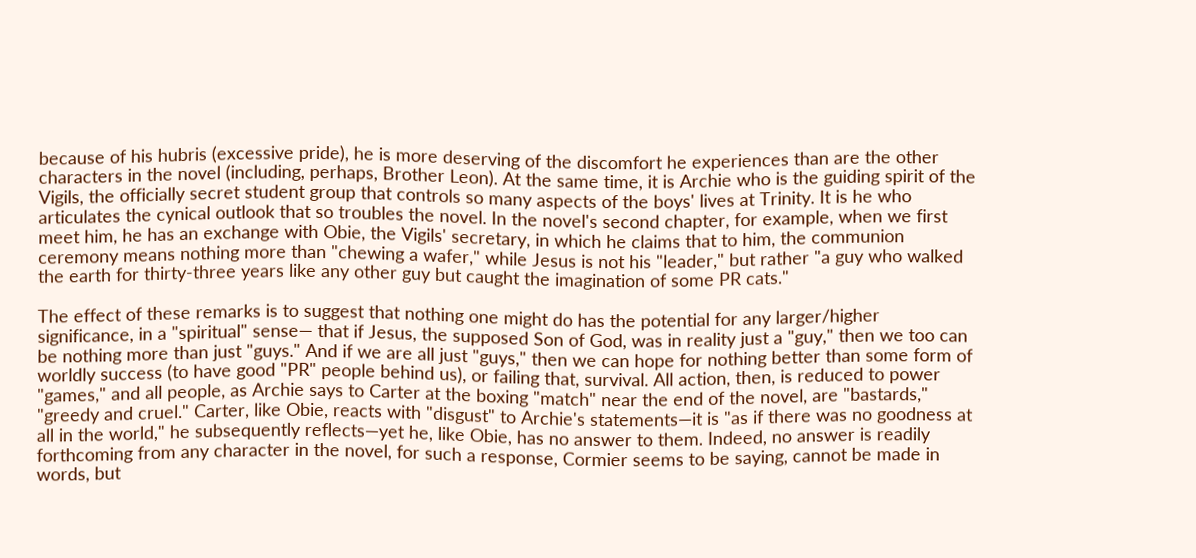because of his hubris (excessive pride), he is more deserving of the discomfort he experiences than are the other characters in the novel (including, perhaps, Brother Leon). At the same time, it is Archie who is the guiding spirit of the Vigils, the officially secret student group that controls so many aspects of the boys' lives at Trinity. It is he who articulates the cynical outlook that so troubles the novel. In the novel's second chapter, for example, when we first meet him, he has an exchange with Obie, the Vigils' secretary, in which he claims that to him, the communion ceremony means nothing more than "chewing a wafer," while Jesus is not his "leader," but rather "a guy who walked the earth for thirty-three years like any other guy but caught the imagination of some PR cats."

The effect of these remarks is to suggest that nothing one might do has the potential for any larger/higher significance, in a "spiritual" sense— that if Jesus, the supposed Son of God, was in reality just a "guy," then we too can be nothing more than just "guys." And if we are all just "guys," then we can hope for nothing better than some form of worldly success (to have good "PR" people behind us), or failing that, survival. All action, then, is reduced to power "games," and all people, as Archie says to Carter at the boxing "match" near the end of the novel, are "bastards," "greedy and cruel." Carter, like Obie, reacts with "disgust" to Archie's statements—it is "as if there was no goodness at all in the world," he subsequently reflects—yet he, like Obie, has no answer to them. Indeed, no answer is readily forthcoming from any character in the novel, for such a response, Cormier seems to be saying, cannot be made in words, but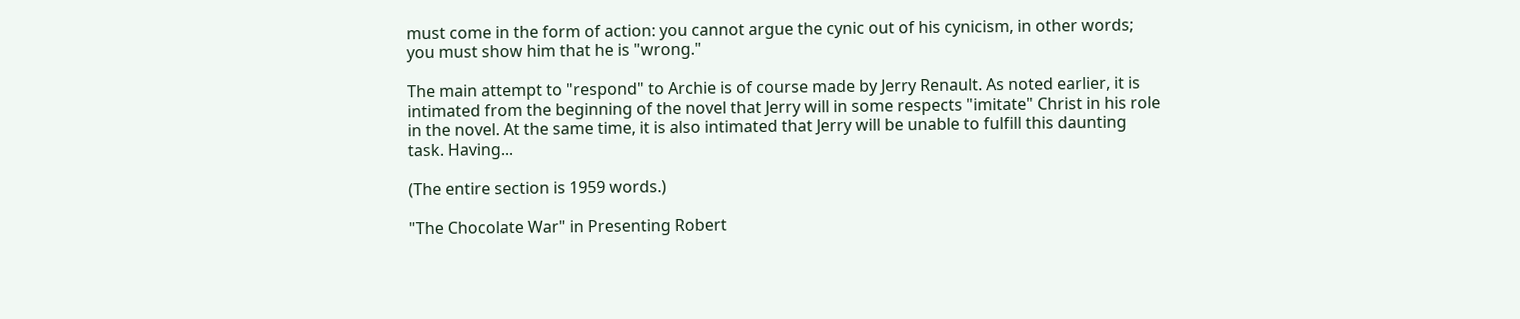must come in the form of action: you cannot argue the cynic out of his cynicism, in other words; you must show him that he is "wrong."

The main attempt to "respond" to Archie is of course made by Jerry Renault. As noted earlier, it is intimated from the beginning of the novel that Jerry will in some respects "imitate" Christ in his role in the novel. At the same time, it is also intimated that Jerry will be unable to fulfill this daunting task. Having...

(The entire section is 1959 words.)

"The Chocolate War" in Presenting Robert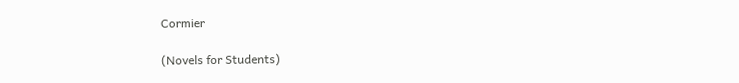Cormier

(Novels for Students)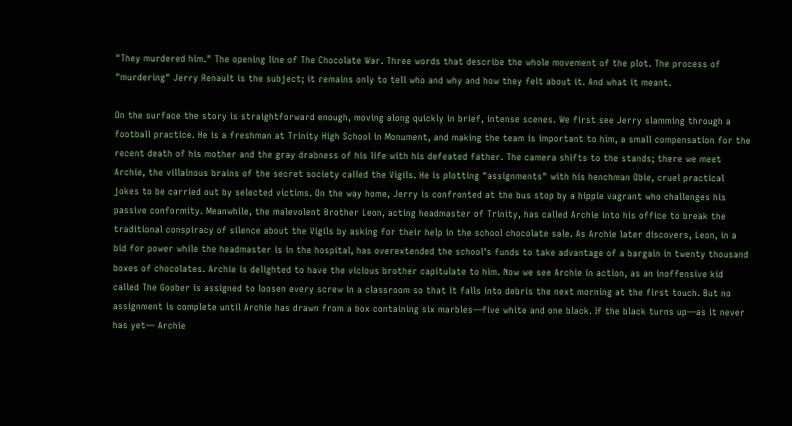"They murdered him." The opening line of The Chocolate War. Three words that describe the whole movement of the plot. The process of "murdering" Jerry Renault is the subject; it remains only to tell who and why and how they felt about it. And what it meant.

On the surface the story is straightforward enough, moving along quickly in brief, intense scenes. We first see Jerry slamming through a football practice. He is a freshman at Trinity High School in Monument, and making the team is important to him, a small compensation for the recent death of his mother and the gray drabness of his life with his defeated father. The camera shifts to the stands; there we meet Archie, the villainous brains of the secret society called the Vigils. He is plotting "assignments" with his henchman Obie, cruel practical jokes to be carried out by selected victims. On the way home, Jerry is confronted at the bus stop by a hippie vagrant who challenges his passive conformity. Meanwhile, the malevolent Brother Leon, acting headmaster of Trinity, has called Archie into his office to break the traditional conspiracy of silence about the Vigils by asking for their help in the school chocolate sale. As Archie later discovers, Leon, in a bid for power while the headmaster is in the hospital, has overextended the school's funds to take advantage of a bargain in twenty thousand boxes of chocolates. Archie is delighted to have the vicious brother capitulate to him. Now we see Archie in action, as an inoffensive kid called The Goober is assigned to loosen every screw in a classroom so that it falls into debris the next morning at the first touch. But no assignment is complete until Archie has drawn from a box containing six marbles—five white and one black. If the black turns up—as it never has yet— Archie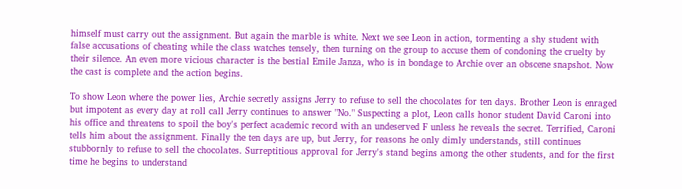himself must carry out the assignment. But again the marble is white. Next we see Leon in action, tormenting a shy student with false accusations of cheating while the class watches tensely, then turning on the group to accuse them of condoning the cruelty by their silence. An even more vicious character is the bestial Emile Janza, who is in bondage to Archie over an obscene snapshot. Now the cast is complete and the action begins.

To show Leon where the power lies, Archie secretly assigns Jerry to refuse to sell the chocolates for ten days. Brother Leon is enraged but impotent as every day at roll call Jerry continues to answer "No." Suspecting a plot, Leon calls honor student David Caroni into his office and threatens to spoil the boy's perfect academic record with an undeserved F unless he reveals the secret. Terrified, Caroni tells him about the assignment. Finally the ten days are up, but Jerry, for reasons he only dimly understands, still continues stubbornly to refuse to sell the chocolates. Surreptitious approval for Jerry's stand begins among the other students, and for the first time he begins to understand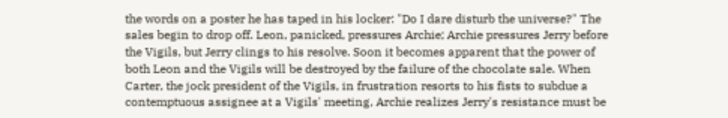the words on a poster he has taped in his locker: "Do I dare disturb the universe?" The sales begin to drop off. Leon, panicked, pressures Archie; Archie pressures Jerry before the Vigils, but Jerry clings to his resolve. Soon it becomes apparent that the power of both Leon and the Vigils will be destroyed by the failure of the chocolate sale. When Carter, the jock president of the Vigils, in frustration resorts to his fists to subdue a contemptuous assignee at a Vigils' meeting, Archie realizes Jerry's resistance must be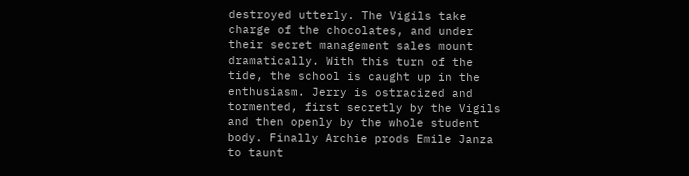destroyed utterly. The Vigils take charge of the chocolates, and under their secret management sales mount dramatically. With this turn of the tide, the school is caught up in the enthusiasm. Jerry is ostracized and tormented, first secretly by the Vigils and then openly by the whole student body. Finally Archie prods Emile Janza to taunt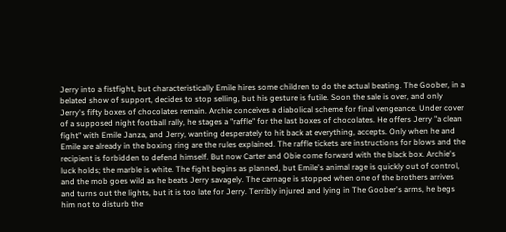Jerry into a fistfight, but characteristically Emile hires some children to do the actual beating. The Goober, in a belated show of support, decides to stop selling, but his gesture is futile. Soon the sale is over, and only Jerry's fifty boxes of chocolates remain. Archie conceives a diabolical scheme for final vengeance. Under cover of a supposed night football rally, he stages a "raffle" for the last boxes of chocolates. He offers Jerry "a clean fight" with Emile Janza, and Jerry, wanting desperately to hit back at everything, accepts. Only when he and Emile are already in the boxing ring are the rules explained. The raffle tickets are instructions for blows and the recipient is forbidden to defend himself. But now Carter and Obie come forward with the black box. Archie's luck holds; the marble is white. The fight begins as planned, but Emile's animal rage is quickly out of control, and the mob goes wild as he beats Jerry savagely. The carnage is stopped when one of the brothers arrives and turns out the lights, but it is too late for Jerry. Terribly injured and lying in The Goober's arms, he begs him not to disturb the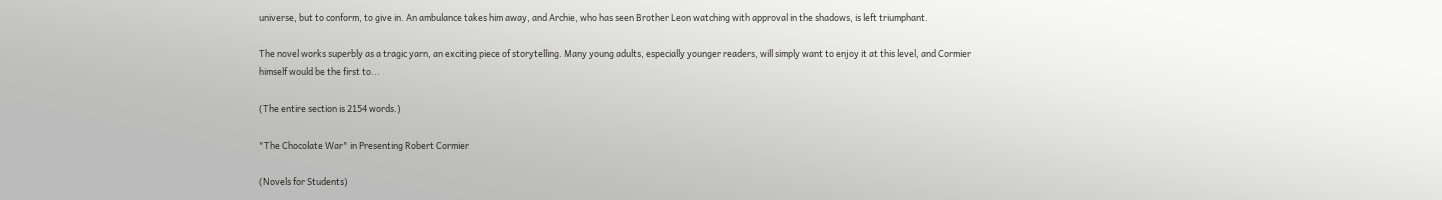universe, but to conform, to give in. An ambulance takes him away, and Archie, who has seen Brother Leon watching with approval in the shadows, is left triumphant.

The novel works superbly as a tragic yarn, an exciting piece of storytelling. Many young adults, especially younger readers, will simply want to enjoy it at this level, and Cormier himself would be the first to...

(The entire section is 2154 words.)

"The Chocolate War" in Presenting Robert Cormier

(Novels for Students)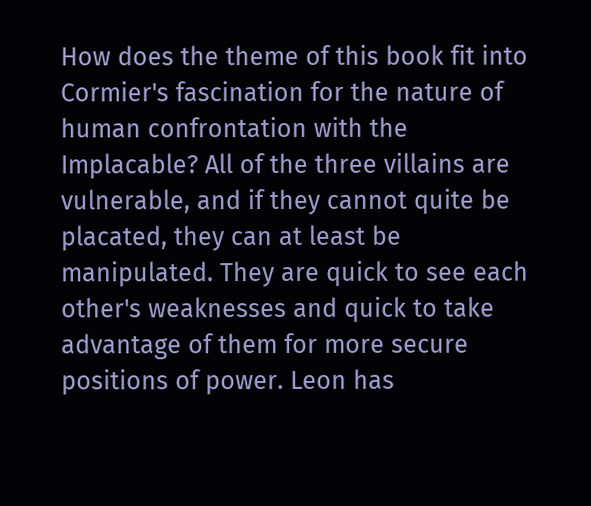How does the theme of this book fit into Cormier's fascination for the nature of human confrontation with the Implacable? All of the three villains are vulnerable, and if they cannot quite be placated, they can at least be manipulated. They are quick to see each other's weaknesses and quick to take advantage of them for more secure positions of power. Leon has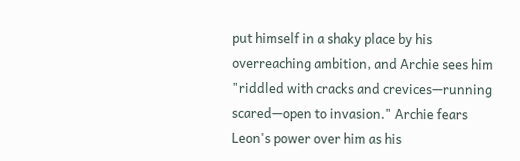put himself in a shaky place by his overreaching ambition, and Archie sees him "riddled with cracks and crevices—running scared—open to invasion." Archie fears Leon's power over him as his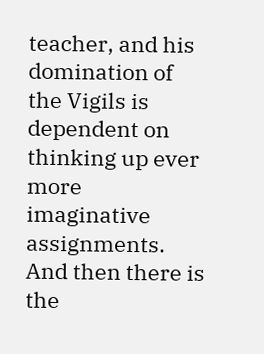teacher, and his domination of the Vigils is dependent on thinking up ever more imaginative assignments. And then there is the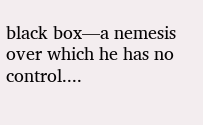black box—a nemesis over which he has no control....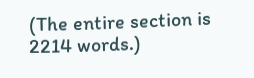(The entire section is 2214 words.)